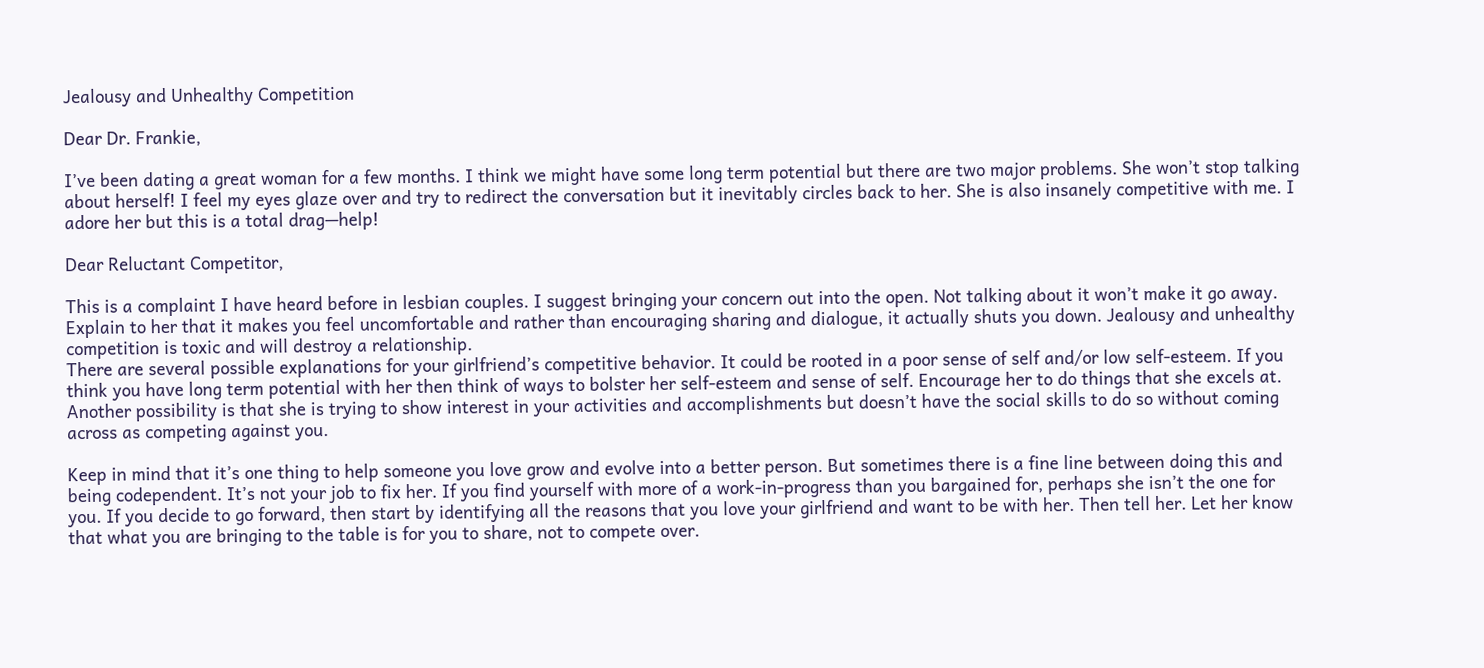Jealousy and Unhealthy Competition

Dear Dr. Frankie,

I’ve been dating a great woman for a few months. I think we might have some long term potential but there are two major problems. She won’t stop talking about herself! I feel my eyes glaze over and try to redirect the conversation but it inevitably circles back to her. She is also insanely competitive with me. I adore her but this is a total drag—help!

Dear Reluctant Competitor,

This is a complaint I have heard before in lesbian couples. I suggest bringing your concern out into the open. Not talking about it won’t make it go away. Explain to her that it makes you feel uncomfortable and rather than encouraging sharing and dialogue, it actually shuts you down. Jealousy and unhealthy competition is toxic and will destroy a relationship.
There are several possible explanations for your girlfriend’s competitive behavior. It could be rooted in a poor sense of self and/or low self-esteem. If you think you have long term potential with her then think of ways to bolster her self-esteem and sense of self. Encourage her to do things that she excels at. Another possibility is that she is trying to show interest in your activities and accomplishments but doesn’t have the social skills to do so without coming across as competing against you.

Keep in mind that it’s one thing to help someone you love grow and evolve into a better person. But sometimes there is a fine line between doing this and being codependent. It’s not your job to fix her. If you find yourself with more of a work-in-progress than you bargained for, perhaps she isn’t the one for you. If you decide to go forward, then start by identifying all the reasons that you love your girlfriend and want to be with her. Then tell her. Let her know that what you are bringing to the table is for you to share, not to compete over.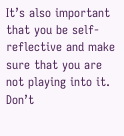It’s also important that you be self-reflective and make sure that you are not playing into it. Don’t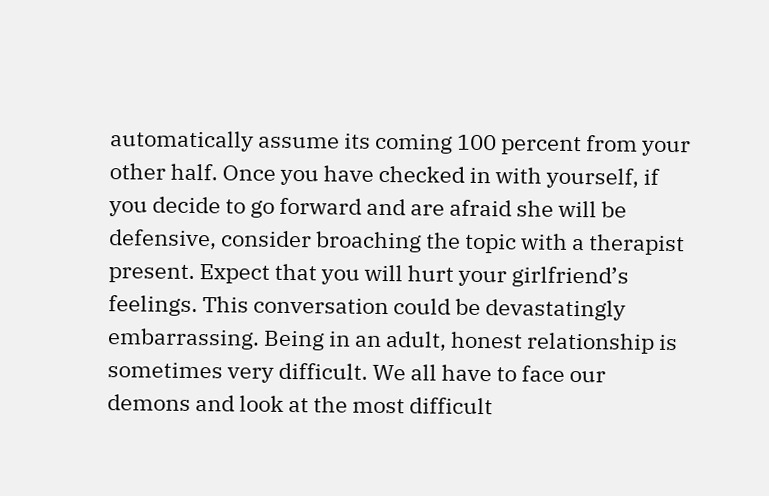automatically assume its coming 100 percent from your other half. Once you have checked in with yourself, if you decide to go forward and are afraid she will be defensive, consider broaching the topic with a therapist present. Expect that you will hurt your girlfriend’s feelings. This conversation could be devastatingly embarrassing. Being in an adult, honest relationship is sometimes very difficult. We all have to face our demons and look at the most difficult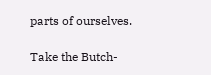parts of ourselves.

Take the Butch-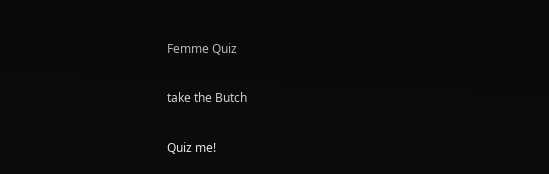Femme Quiz

take the Butch

Quiz me!